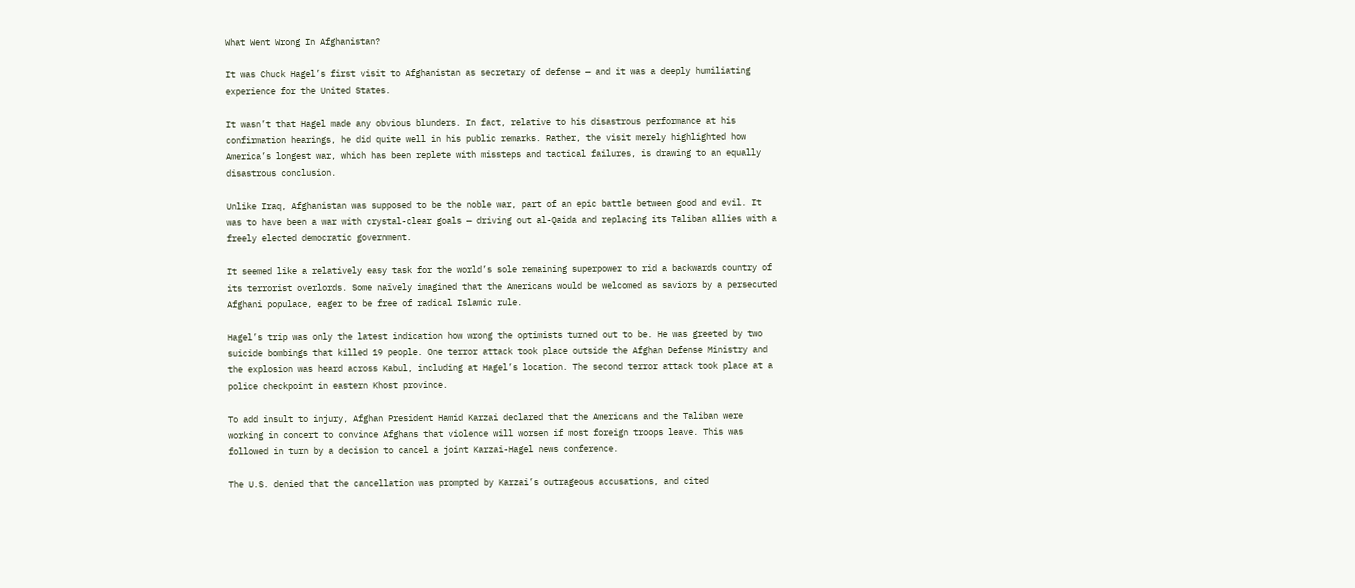What Went Wrong In Afghanistan?

It was Chuck Hagel’s first visit to Afghanistan as secretary of defense — and it was a deeply humiliating experience for the United States.

It wasn’t that Hagel made any obvious blunders. In fact, relative to his disastrous performance at his confirmation hearings, he did quite well in his public remarks. Rather, the visit merely highlighted how America’s longest war, which has been replete with missteps and tactical failures, is drawing to an equally disastrous conclusion.

Unlike Iraq, Afghanistan was supposed to be the noble war, part of an epic battle between good and evil. It was to have been a war with crystal-clear goals — driving out al-Qaida and replacing its Taliban allies with a freely elected democratic government.

It seemed like a relatively easy task for the world’s sole remaining superpower to rid a backwards country of its terrorist overlords. Some naïvely imagined that the Americans would be welcomed as saviors by a persecuted Afghani populace, eager to be free of radical Islamic rule.

Hagel’s trip was only the latest indication how wrong the optimists turned out to be. He was greeted by two suicide bombings that killed 19 people. One terror attack took place outside the Afghan Defense Ministry and the explosion was heard across Kabul, including at Hagel’s location. The second terror attack took place at a police checkpoint in eastern Khost province.

To add insult to injury, Afghan President Hamid Karzai declared that the Americans and the Taliban were working in concert to convince Afghans that violence will worsen if most foreign troops leave. This was followed in turn by a decision to cancel a joint Karzai-Hagel news conference.

The U.S. denied that the cancellation was prompted by Karzai’s outrageous accusations, and cited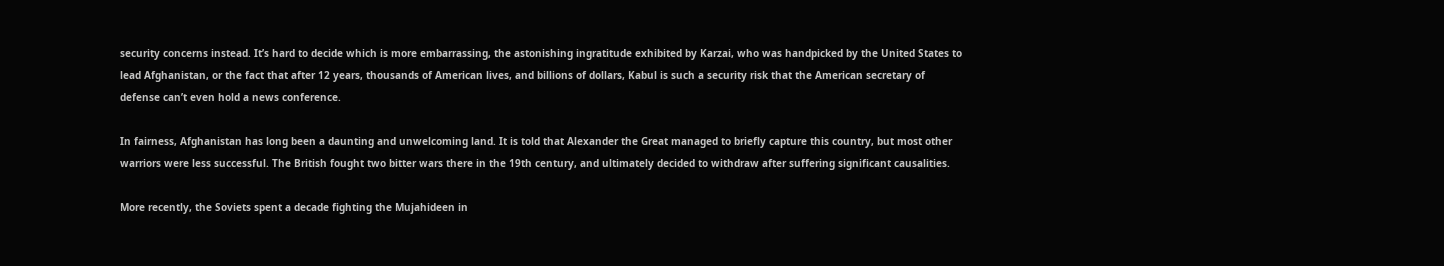security concerns instead. It’s hard to decide which is more embarrassing, the astonishing ingratitude exhibited by Karzai, who was handpicked by the United States to lead Afghanistan, or the fact that after 12 years, thousands of American lives, and billions of dollars, Kabul is such a security risk that the American secretary of defense can’t even hold a news conference.

In fairness, Afghanistan has long been a daunting and unwelcoming land. It is told that Alexander the Great managed to briefly capture this country, but most other warriors were less successful. The British fought two bitter wars there in the 19th century, and ultimately decided to withdraw after suffering significant causalities.

More recently, the Soviets spent a decade fighting the Mujahideen in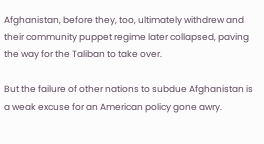Afghanistan, before they, too, ultimately withdrew and their community puppet regime later collapsed, paving the way for the Taliban to take over.

But the failure of other nations to subdue Afghanistan is a weak excuse for an American policy gone awry.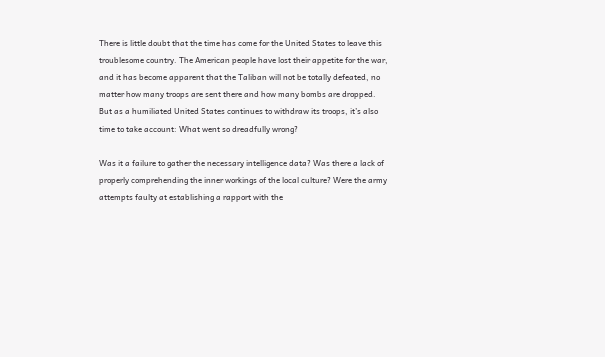There is little doubt that the time has come for the United States to leave this troublesome country. The American people have lost their appetite for the war, and it has become apparent that the Taliban will not be totally defeated, no matter how many troops are sent there and how many bombs are dropped. But as a humiliated United States continues to withdraw its troops, it’s also time to take account: What went so dreadfully wrong?

Was it a failure to gather the necessary intelligence data? Was there a lack of properly comprehending the inner workings of the local culture? Were the army attempts faulty at establishing a rapport with the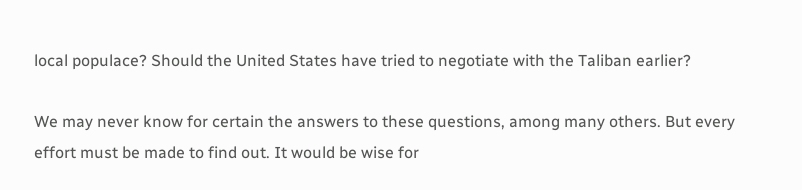local populace? Should the United States have tried to negotiate with the Taliban earlier?

We may never know for certain the answers to these questions, among many others. But every effort must be made to find out. It would be wise for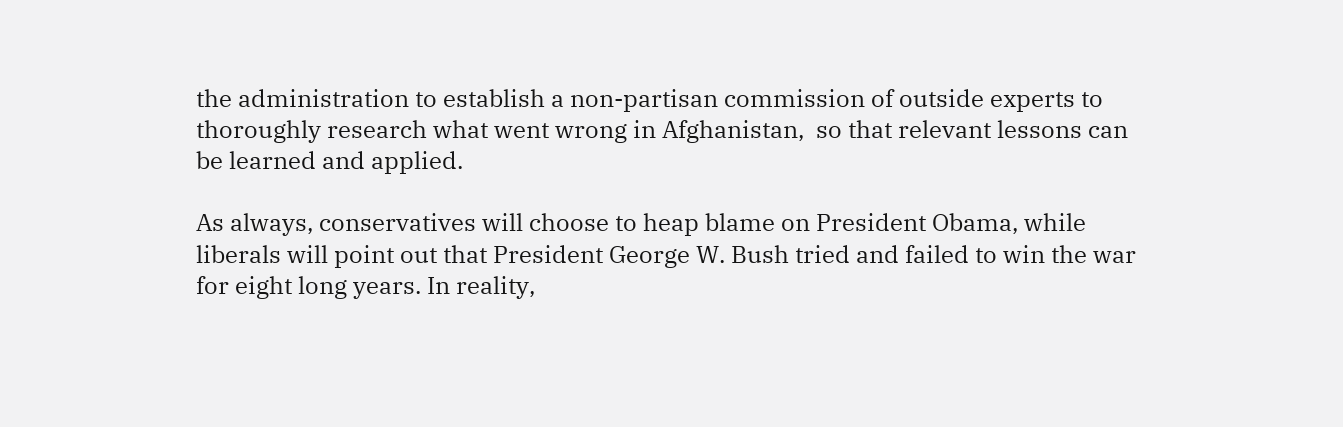the administration to establish a non-partisan commission of outside experts to thoroughly research what went wrong in Afghanistan,  so that relevant lessons can be learned and applied.

As always, conservatives will choose to heap blame on President Obama, while liberals will point out that President George W. Bush tried and failed to win the war for eight long years. In reality,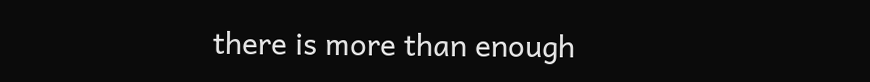there is more than enough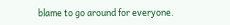blame to go around for everyone.